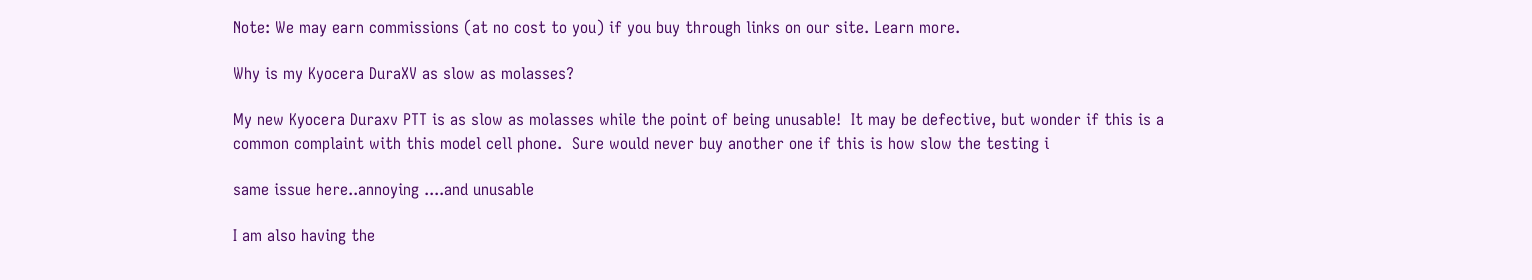Note: We may earn commissions (at no cost to you) if you buy through links on our site. Learn more.

Why is my Kyocera DuraXV as slow as molasses?

My new Kyocera Duraxv PTT is as slow as molasses while the point of being unusable!  It may be defective, but wonder if this is a common complaint with this model cell phone.  Sure would never buy another one if this is how slow the testing i

same issue here..annoying ....and unusable

I am also having the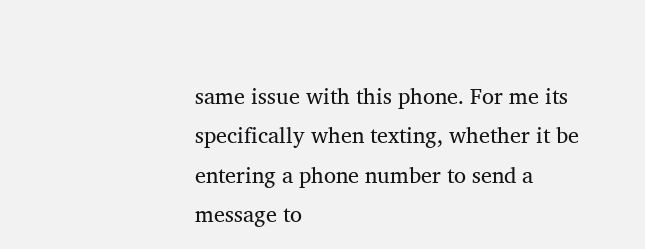same issue with this phone. For me its specifically when texting, whether it be entering a phone number to send a message to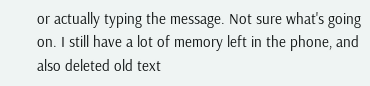or actually typing the message. Not sure what's going on. I still have a lot of memory left in the phone, and also deleted old text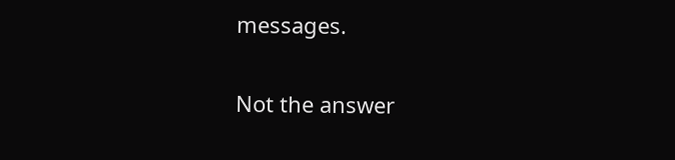messages.

Not the answer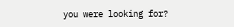you were looking for?